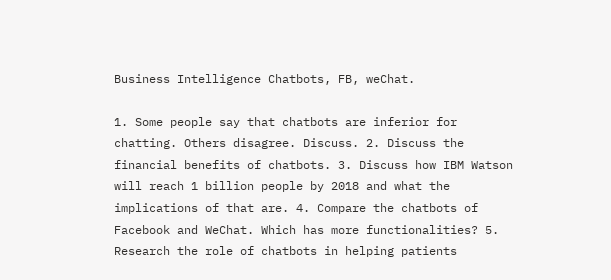Business Intelligence Chatbots, FB, weChat.

1. Some people say that chatbots are inferior for chatting. Others disagree. Discuss. 2. Discuss the financial benefits of chatbots. 3. Discuss how IBM Watson will reach 1 billion people by 2018 and what the implications of that are. 4. Compare the chatbots of Facebook and WeChat. Which has more functionalities? 5. Research the role of chatbots in helping patients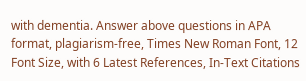with dementia. Answer above questions in APA format, plagiarism-free, Times New Roman Font, 12 Font Size, with 6 Latest References, In-Text Citations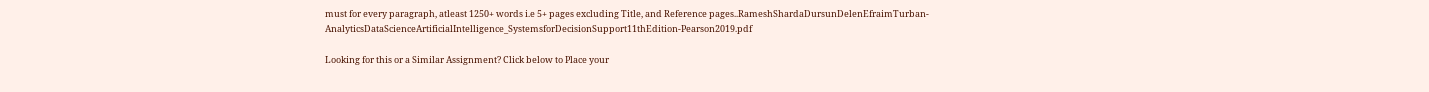must for every paragraph, atleast 1250+ words i.e 5+ pages excluding Title, and Reference pages..RameshShardaDursunDelenEfraimTurban-AnalyticsDataScienceArtificialIntelligence_SystemsforDecisionSupport11thEdition-Pearson2019.pdf

Looking for this or a Similar Assignment? Click below to Place your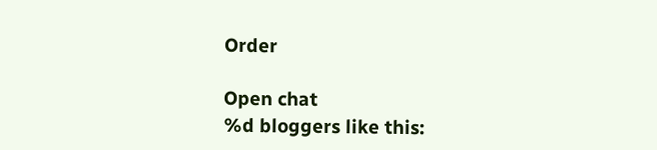Order

Open chat
%d bloggers like this: